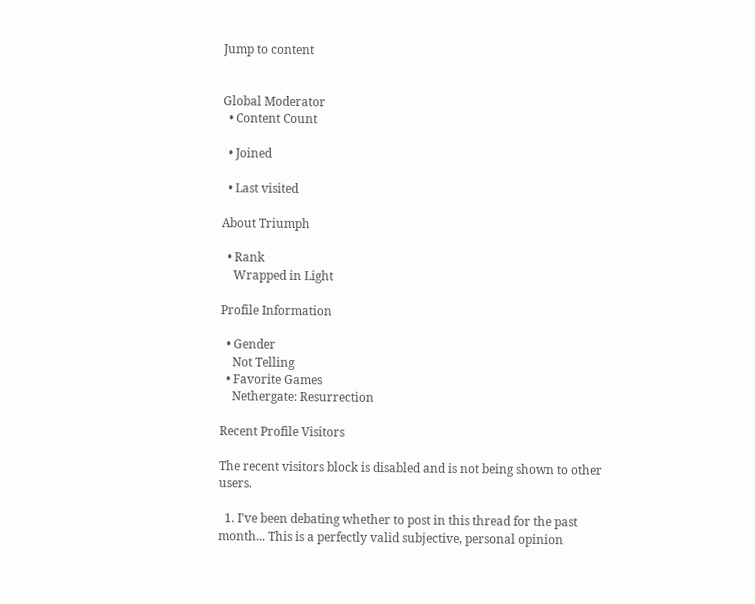Jump to content


Global Moderator
  • Content Count

  • Joined

  • Last visited

About Triumph

  • Rank
    Wrapped in Light

Profile Information

  • Gender
    Not Telling
  • Favorite Games
    Nethergate: Resurrection

Recent Profile Visitors

The recent visitors block is disabled and is not being shown to other users.

  1. I've been debating whether to post in this thread for the past month... This is a perfectly valid subjective, personal opinion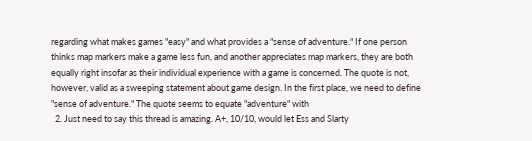regarding what makes games "easy" and what provides a "sense of adventure." If one person thinks map markers make a game less fun, and another appreciates map markers, they are both equally right insofar as their individual experience with a game is concerned. The quote is not, however, valid as a sweeping statement about game design. In the first place, we need to define "sense of adventure." The quote seems to equate "adventure" with
  2. Just need to say this thread is amazing. A+, 10/10, would let Ess and Slarty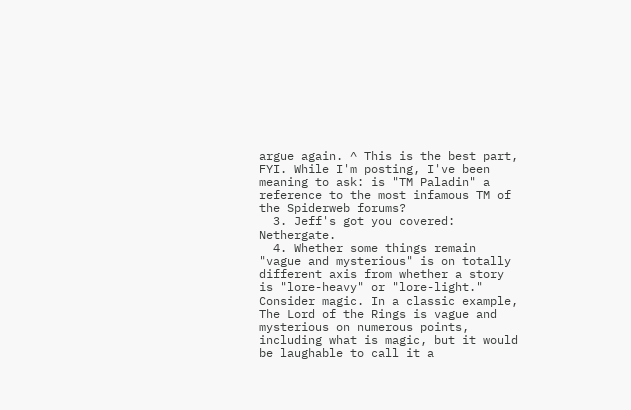argue again. ^ This is the best part, FYI. While I'm posting, I've been meaning to ask: is "TM Paladin" a reference to the most infamous TM of the Spiderweb forums?
  3. Jeff's got you covered: Nethergate.
  4. Whether some things remain "vague and mysterious" is on totally different axis from whether a story is "lore-heavy" or "lore-light." Consider magic. In a classic example, The Lord of the Rings is vague and mysterious on numerous points, including what is magic, but it would be laughable to call it a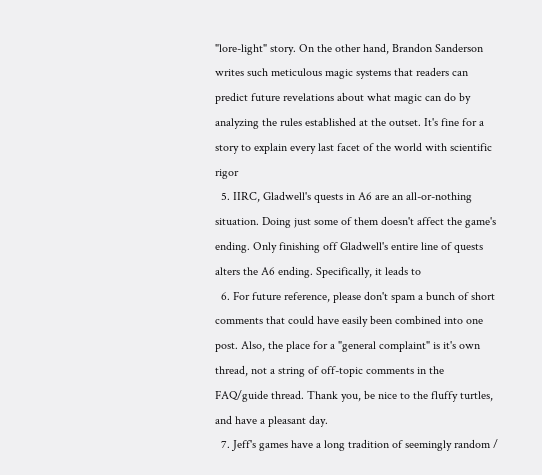"lore-light" story. On the other hand, Brandon Sanderson writes such meticulous magic systems that readers can predict future revelations about what magic can do by analyzing the rules established at the outset. It's fine for a story to explain every last facet of the world with scientific rigor
  5. IIRC, Gladwell's quests in A6 are an all-or-nothing situation. Doing just some of them doesn't affect the game's ending. Only finishing off Gladwell's entire line of quests alters the A6 ending. Specifically, it leads to
  6. For future reference, please don't spam a bunch of short comments that could have easily been combined into one post. Also, the place for a "general complaint" is it's own thread, not a string of off-topic comments in the FAQ/guide thread. Thank you, be nice to the fluffy turtles, and have a pleasant day.
  7. Jeff's games have a long tradition of seemingly random /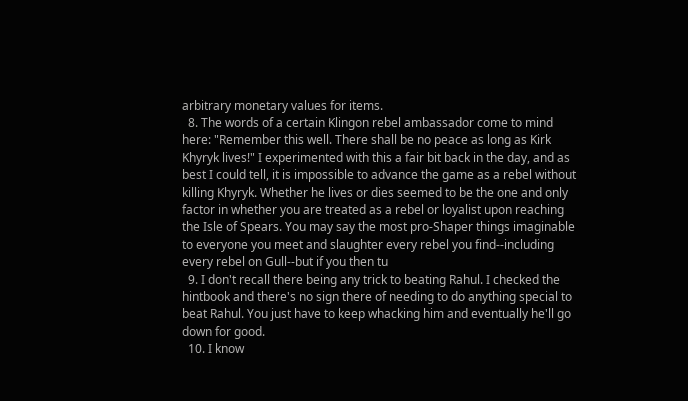arbitrary monetary values for items.
  8. The words of a certain Klingon rebel ambassador come to mind here: "Remember this well. There shall be no peace as long as Kirk Khyryk lives!" I experimented with this a fair bit back in the day, and as best I could tell, it is impossible to advance the game as a rebel without killing Khyryk. Whether he lives or dies seemed to be the one and only factor in whether you are treated as a rebel or loyalist upon reaching the Isle of Spears. You may say the most pro-Shaper things imaginable to everyone you meet and slaughter every rebel you find--including every rebel on Gull--but if you then tu
  9. I don't recall there being any trick to beating Rahul. I checked the hintbook and there's no sign there of needing to do anything special to beat Rahul. You just have to keep whacking him and eventually he'll go down for good.
  10. I know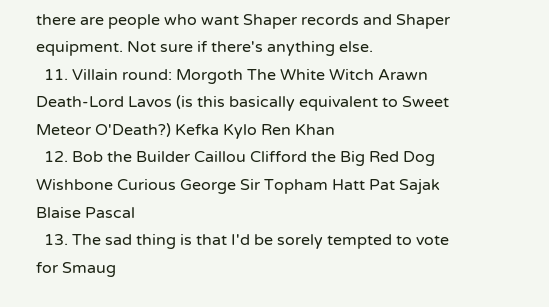there are people who want Shaper records and Shaper equipment. Not sure if there's anything else.
  11. Villain round: Morgoth The White Witch Arawn Death-Lord Lavos (is this basically equivalent to Sweet Meteor O'Death?) Kefka Kylo Ren Khan
  12. Bob the Builder Caillou Clifford the Big Red Dog Wishbone Curious George Sir Topham Hatt Pat Sajak Blaise Pascal
  13. The sad thing is that I'd be sorely tempted to vote for Smaug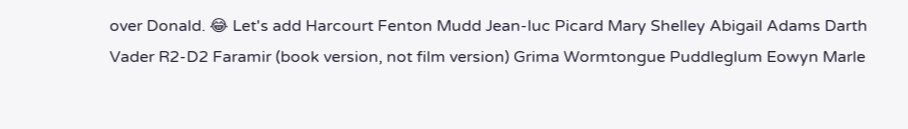over Donald. 😂 Let's add Harcourt Fenton Mudd Jean-luc Picard Mary Shelley Abigail Adams Darth Vader R2-D2 Faramir (book version, not film version) Grima Wormtongue Puddleglum Eowyn Marle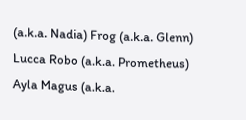(a.k.a. Nadia) Frog (a.k.a. Glenn) Lucca Robo (a.k.a. Prometheus) Ayla Magus (a.k.a.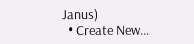Janus)
  • Create New...